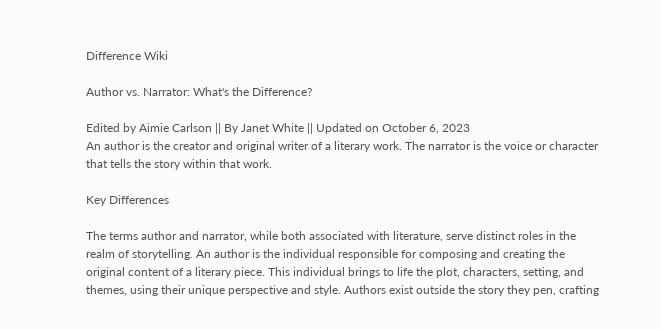Difference Wiki

Author vs. Narrator: What's the Difference?

Edited by Aimie Carlson || By Janet White || Updated on October 6, 2023
An author is the creator and original writer of a literary work. The narrator is the voice or character that tells the story within that work.

Key Differences

The terms author and narrator, while both associated with literature, serve distinct roles in the realm of storytelling. An author is the individual responsible for composing and creating the original content of a literary piece. This individual brings to life the plot, characters, setting, and themes, using their unique perspective and style. Authors exist outside the story they pen, crafting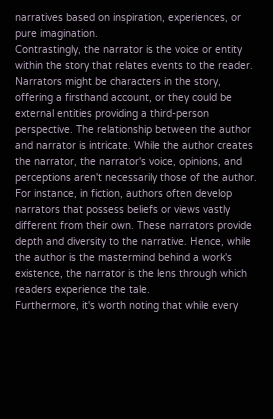narratives based on inspiration, experiences, or pure imagination.
Contrastingly, the narrator is the voice or entity within the story that relates events to the reader. Narrators might be characters in the story, offering a firsthand account, or they could be external entities providing a third-person perspective. The relationship between the author and narrator is intricate. While the author creates the narrator, the narrator's voice, opinions, and perceptions aren't necessarily those of the author.
For instance, in fiction, authors often develop narrators that possess beliefs or views vastly different from their own. These narrators provide depth and diversity to the narrative. Hence, while the author is the mastermind behind a work's existence, the narrator is the lens through which readers experience the tale.
Furthermore, it's worth noting that while every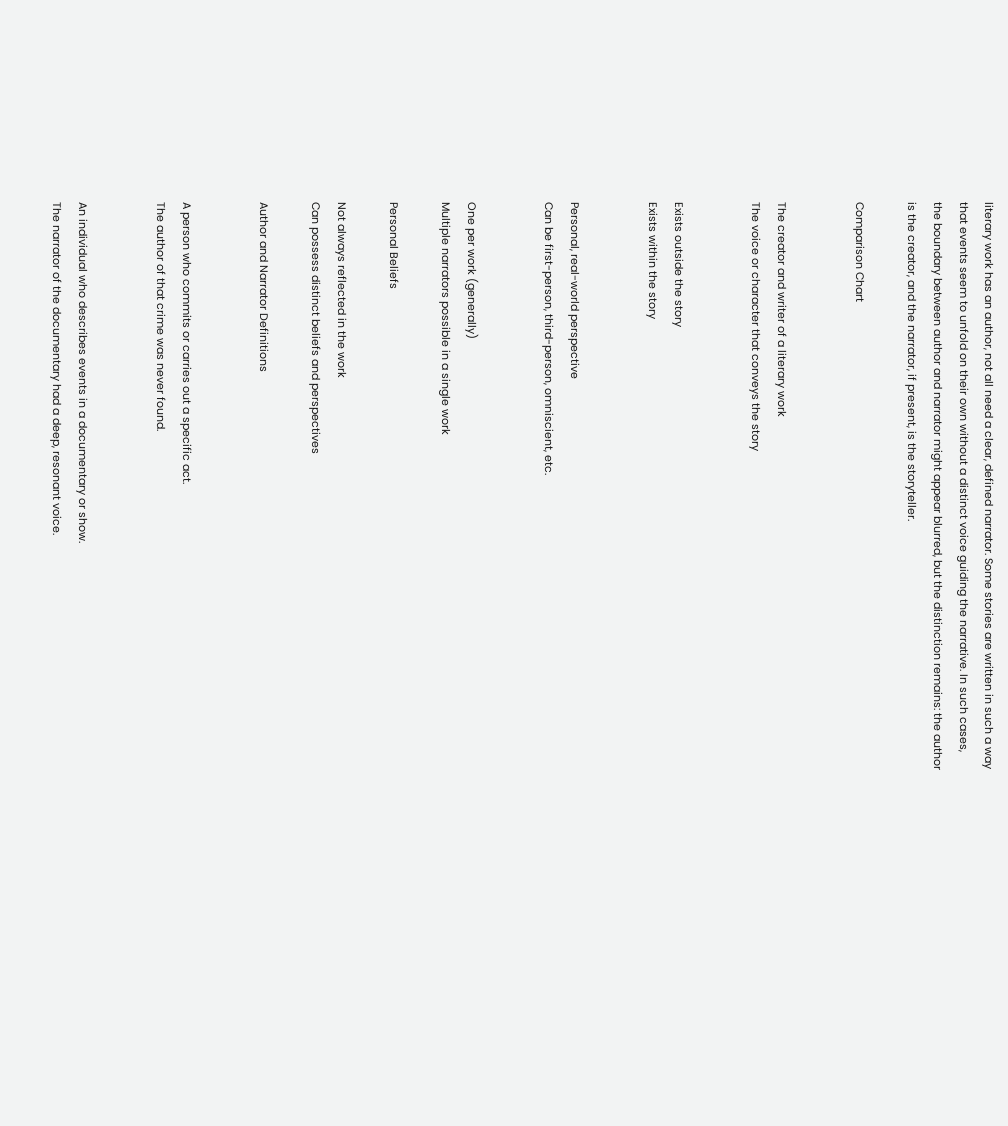literary work has an author, not all need a clear, defined narrator. Some stories are written in such a way that events seem to unfold on their own without a distinct voice guiding the narrative. In such cases, the boundary between author and narrator might appear blurred, but the distinction remains: the author is the creator, and the narrator, if present, is the storyteller.

Comparison Chart


The creator and writer of a literary work
The voice or character that conveys the story


Exists outside the story
Exists within the story


Personal, real-world perspective
Can be first-person, third-person, omniscient, etc.


One per work (generally)
Multiple narrators possible in a single work

Personal Beliefs

Not always reflected in the work
Can possess distinct beliefs and perspectives

Author and Narrator Definitions


A person who commits or carries out a specific act.
The author of that crime was never found.


An individual who describes events in a documentary or show.
The narrator of the documentary had a deep, resonant voice.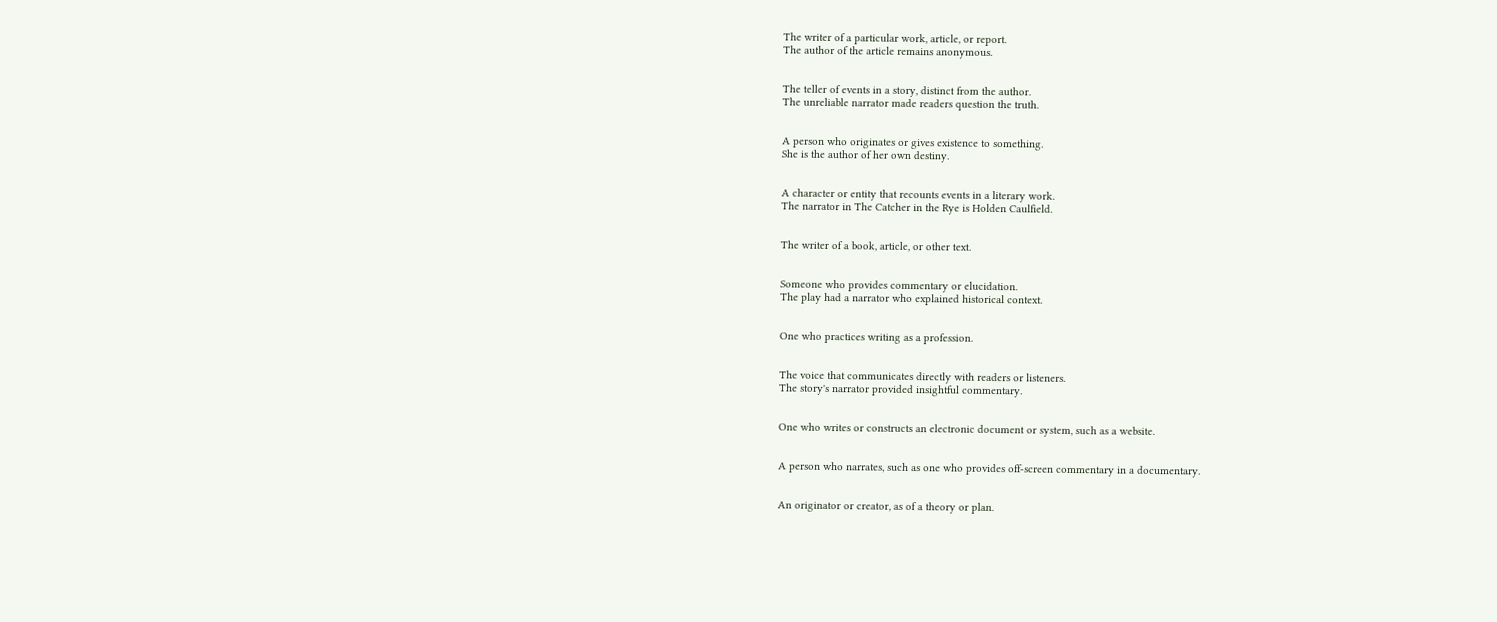The writer of a particular work, article, or report.
The author of the article remains anonymous.


The teller of events in a story, distinct from the author.
The unreliable narrator made readers question the truth.


A person who originates or gives existence to something.
She is the author of her own destiny.


A character or entity that recounts events in a literary work.
The narrator in The Catcher in the Rye is Holden Caulfield.


The writer of a book, article, or other text.


Someone who provides commentary or elucidation.
The play had a narrator who explained historical context.


One who practices writing as a profession.


The voice that communicates directly with readers or listeners.
The story's narrator provided insightful commentary.


One who writes or constructs an electronic document or system, such as a website.


A person who narrates, such as one who provides off-screen commentary in a documentary.


An originator or creator, as of a theory or plan.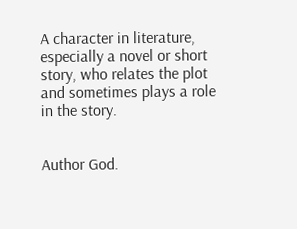A character in literature, especially a novel or short story, who relates the plot and sometimes plays a role in the story.


Author God.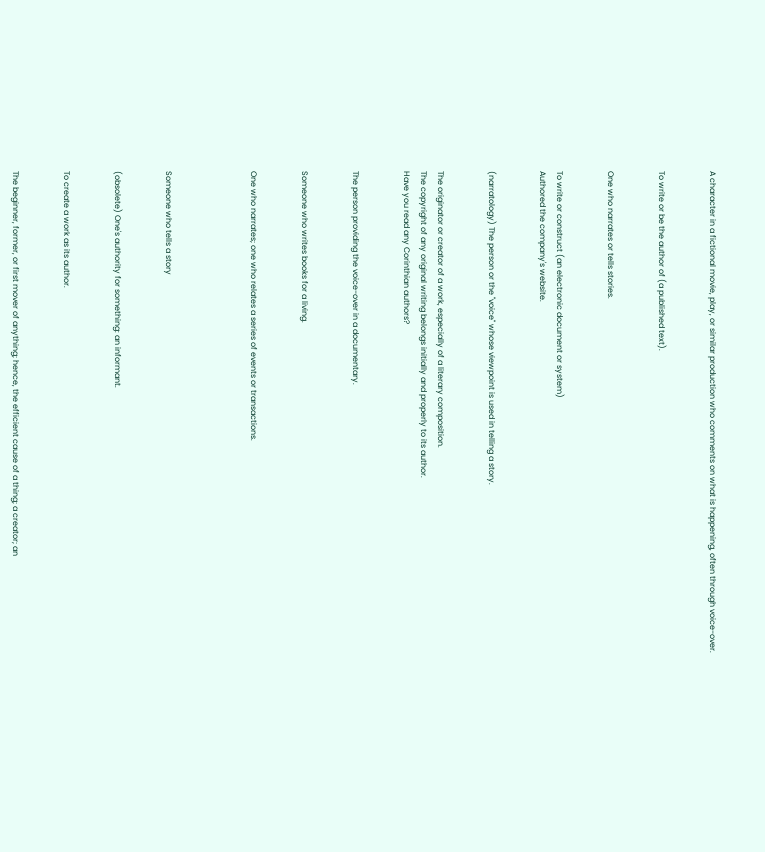A character in a fictional movie, play, or similar production who comments on what is happening, often through voice-over.


To write or be the author of (a published text).


One who narrates or tells stories.


To write or construct (an electronic document or system)
Authored the company's website.


(narratology) The person or the "voice" whose viewpoint is used in telling a story.


The originator or creator of a work, especially of a literary composition.
The copyright of any original writing belongs initially and properly to its author.
Have you read any Corinthian authors?


The person providing the voice-over in a documentary.


Someone who writes books for a living.


One who narrates; one who relates a series of events or transactions.




Someone who tells a story


(obsolete) One's authority for something: an informant.


To create a work as its author.


The beginner, former, or first mover of anything; hence, the efficient cause of a thing; a creator; an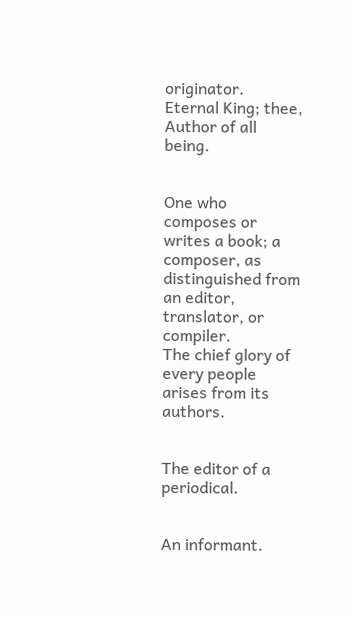originator.
Eternal King; thee, Author of all being.


One who composes or writes a book; a composer, as distinguished from an editor, translator, or compiler.
The chief glory of every people arises from its authors.


The editor of a periodical.


An informant.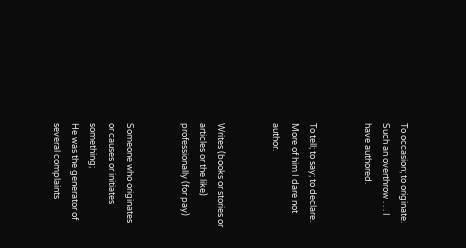To occasion; to originate.
Such an overthrow . . . I have authored.


To tell; to say; to declare.
More of him I dare not author.


Writes (books or stories or articles or the like) professionally (for pay)


Someone who originates or causes or initiates something;
He was the generator of several complaints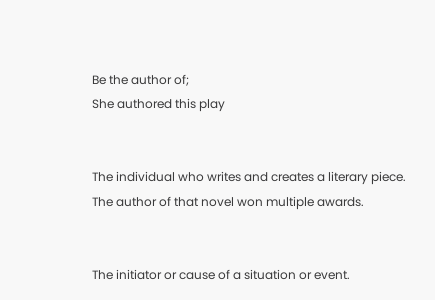Be the author of;
She authored this play


The individual who writes and creates a literary piece.
The author of that novel won multiple awards.


The initiator or cause of a situation or event.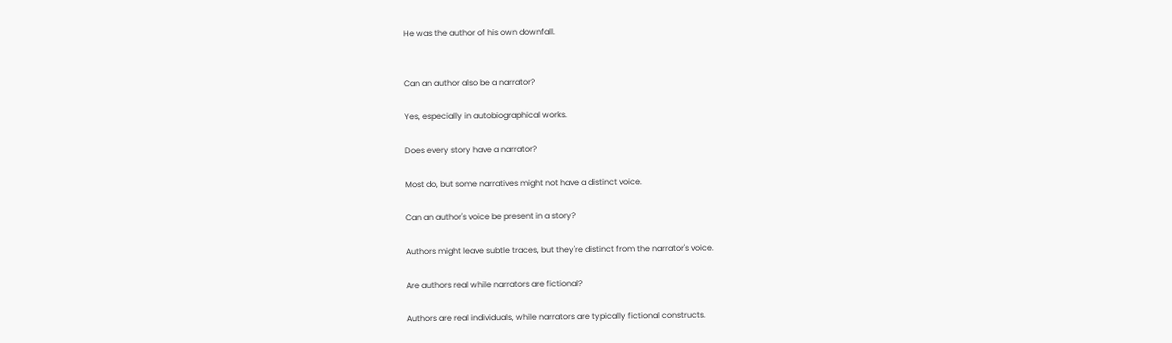He was the author of his own downfall.


Can an author also be a narrator?

Yes, especially in autobiographical works.

Does every story have a narrator?

Most do, but some narratives might not have a distinct voice.

Can an author's voice be present in a story?

Authors might leave subtle traces, but they're distinct from the narrator's voice.

Are authors real while narrators are fictional?

Authors are real individuals, while narrators are typically fictional constructs.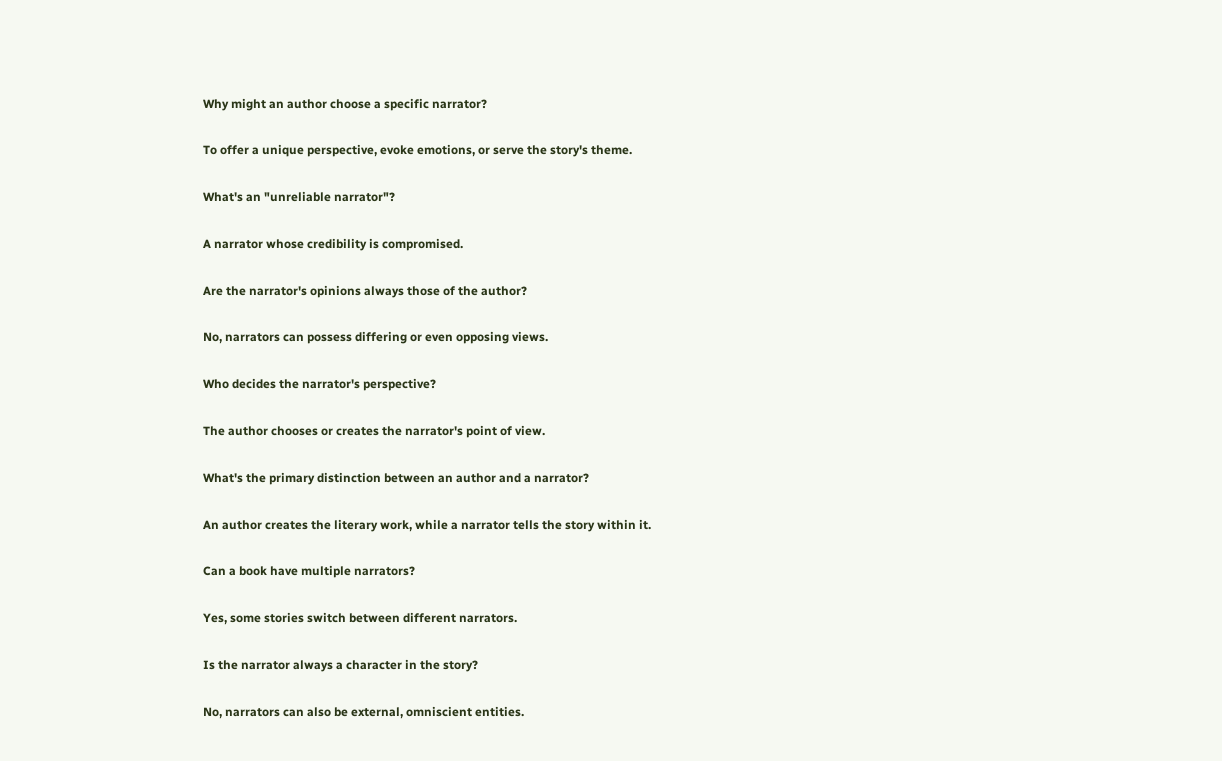Why might an author choose a specific narrator?

To offer a unique perspective, evoke emotions, or serve the story's theme.

What's an "unreliable narrator"?

A narrator whose credibility is compromised.

Are the narrator's opinions always those of the author?

No, narrators can possess differing or even opposing views.

Who decides the narrator's perspective?

The author chooses or creates the narrator's point of view.

What's the primary distinction between an author and a narrator?

An author creates the literary work, while a narrator tells the story within it.

Can a book have multiple narrators?

Yes, some stories switch between different narrators.

Is the narrator always a character in the story?

No, narrators can also be external, omniscient entities.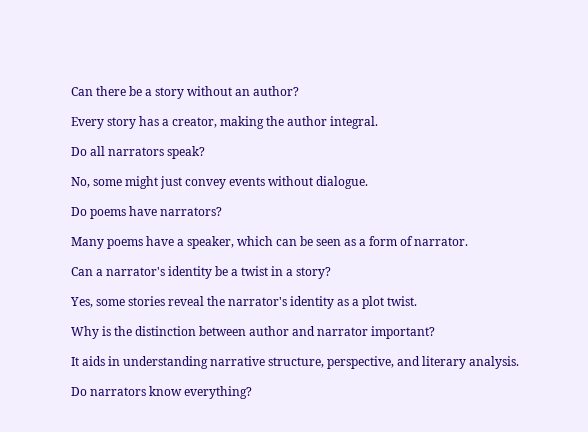Can there be a story without an author?

Every story has a creator, making the author integral.

Do all narrators speak?

No, some might just convey events without dialogue.

Do poems have narrators?

Many poems have a speaker, which can be seen as a form of narrator.

Can a narrator's identity be a twist in a story?

Yes, some stories reveal the narrator's identity as a plot twist.

Why is the distinction between author and narrator important?

It aids in understanding narrative structure, perspective, and literary analysis.

Do narrators know everything?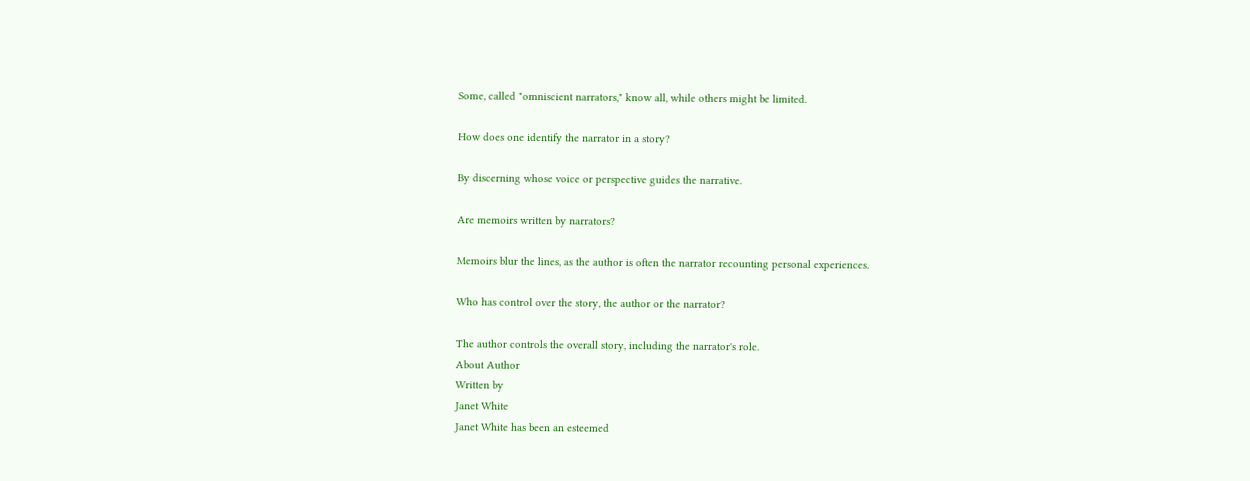Some, called "omniscient narrators," know all, while others might be limited.

How does one identify the narrator in a story?

By discerning whose voice or perspective guides the narrative.

Are memoirs written by narrators?

Memoirs blur the lines, as the author is often the narrator recounting personal experiences.

Who has control over the story, the author or the narrator?

The author controls the overall story, including the narrator's role.
About Author
Written by
Janet White
Janet White has been an esteemed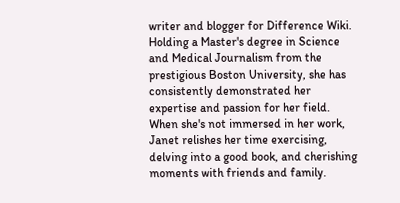writer and blogger for Difference Wiki. Holding a Master's degree in Science and Medical Journalism from the prestigious Boston University, she has consistently demonstrated her expertise and passion for her field. When she's not immersed in her work, Janet relishes her time exercising, delving into a good book, and cherishing moments with friends and family.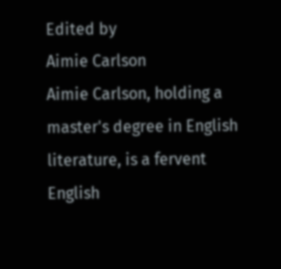Edited by
Aimie Carlson
Aimie Carlson, holding a master's degree in English literature, is a fervent English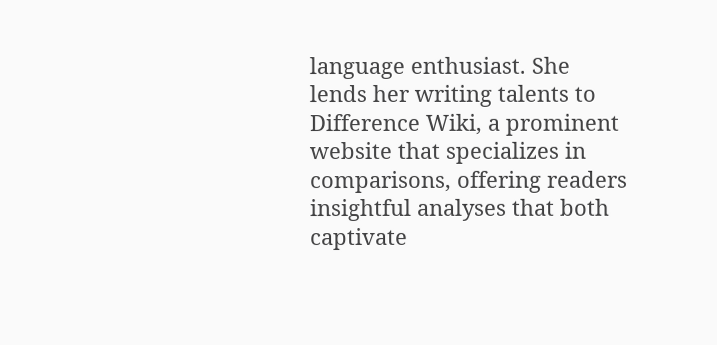language enthusiast. She lends her writing talents to Difference Wiki, a prominent website that specializes in comparisons, offering readers insightful analyses that both captivate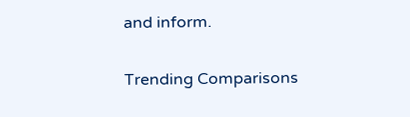and inform.

Trending Comparisons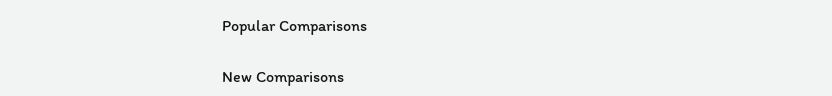Popular Comparisons

New Comparisons